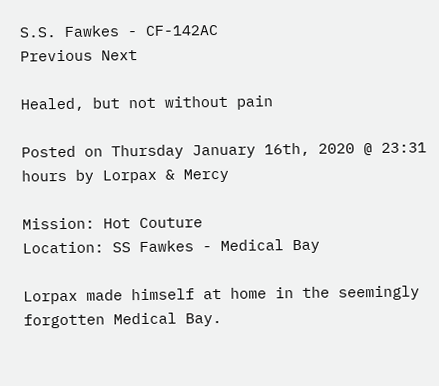S.S. Fawkes - CF-142AC
Previous Next

Healed, but not without pain

Posted on Thursday January 16th, 2020 @ 23:31 hours by Lorpax & Mercy

Mission: Hot Couture
Location: SS Fawkes - Medical Bay

Lorpax made himself at home in the seemingly forgotten Medical Bay.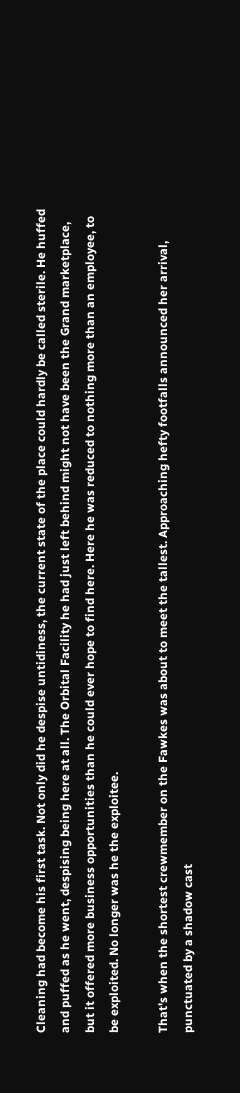Cleaning had become his first task. Not only did he despise untidiness, the current state of the place could hardly be called sterile. He huffed and puffed as he went, despising being here at all. The Orbital Facility he had just left behind might not have been the Grand marketplace, but it offered more business opportunities than he could ever hope to find here. Here he was reduced to nothing more than an employee, to be exploited. No longer was he the exploitee.

That's when the shortest crewmember on the Fawkes was about to meet the tallest. Approaching hefty footfalls announced her arrival, punctuated by a shadow cast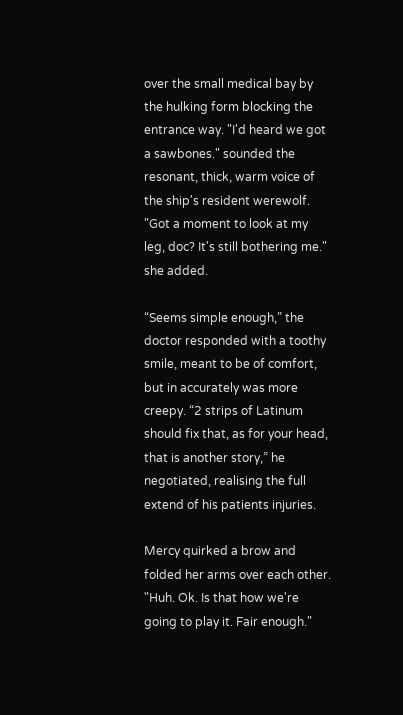over the small medical bay by the hulking form blocking the entrance way. "I'd heard we got a sawbones." sounded the resonant, thick, warm voice of the ship's resident werewolf. "Got a moment to look at my leg, doc? It's still bothering me." she added.

“Seems simple enough,” the doctor responded with a toothy smile, meant to be of comfort, but in accurately was more creepy. “2 strips of Latinum should fix that, as for your head, that is another story,” he negotiated, realising the full extend of his patients injuries.

Mercy quirked a brow and folded her arms over each other. "Huh. Ok. Is that how we're going to play it. Fair enough."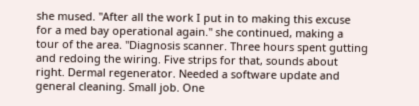she mused. "After all the work I put in to making this excuse for a med bay operational again." she continued, making a tour of the area. "Diagnosis scanner. Three hours spent gutting and redoing the wiring. Five strips for that, sounds about right. Dermal regenerator. Needed a software update and general cleaning. Small job. One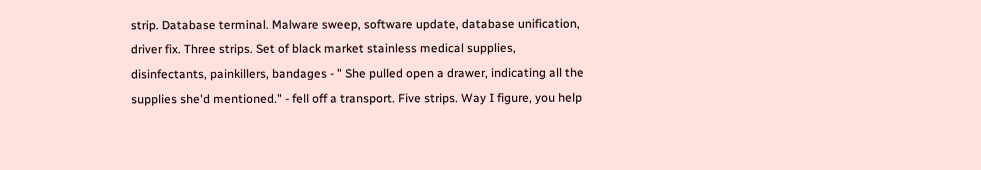strip. Database terminal. Malware sweep, software update, database unification, driver fix. Three strips. Set of black market stainless medical supplies, disinfectants, painkillers, bandages - " She pulled open a drawer, indicating all the supplies she'd mentioned." - fell off a transport. Five strips. Way I figure, you help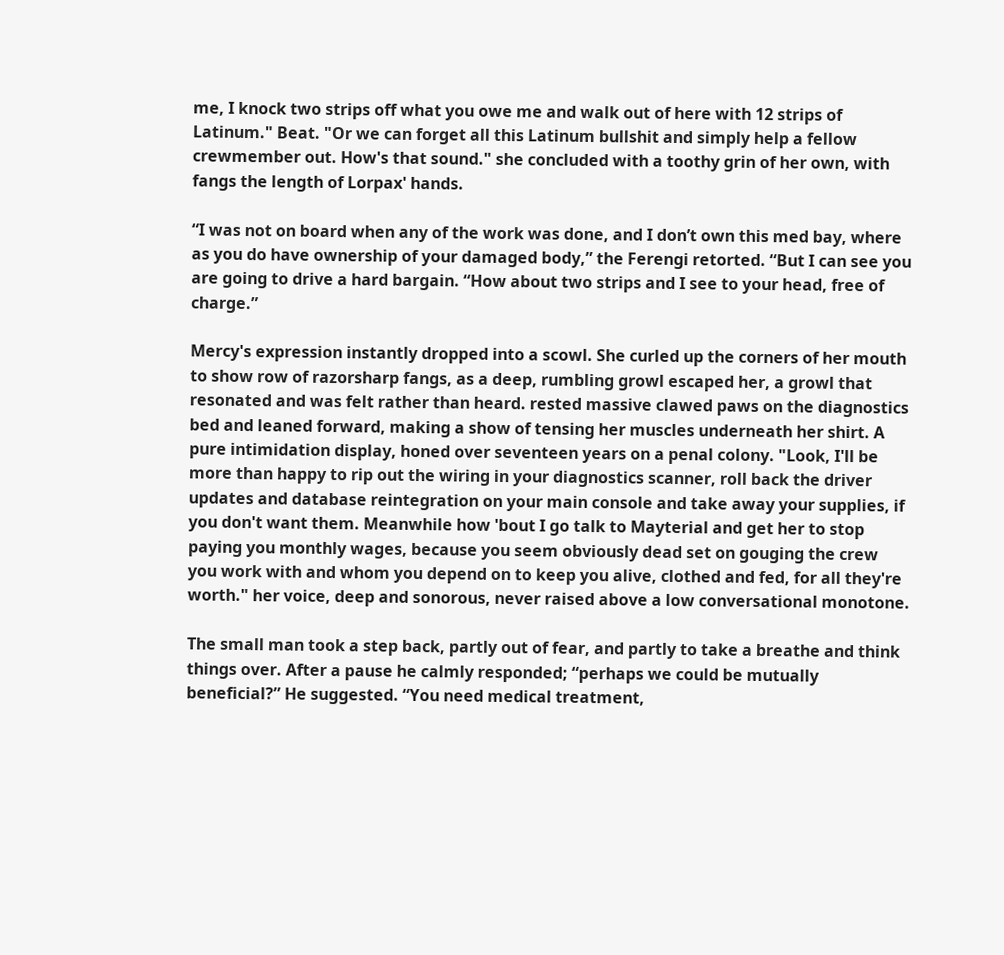me, I knock two strips off what you owe me and walk out of here with 12 strips of Latinum." Beat. "Or we can forget all this Latinum bullshit and simply help a fellow crewmember out. How's that sound." she concluded with a toothy grin of her own, with fangs the length of Lorpax' hands.

“I was not on board when any of the work was done, and I don’t own this med bay, where as you do have ownership of your damaged body,” the Ferengi retorted. “But I can see you are going to drive a hard bargain. “How about two strips and I see to your head, free of charge.”

Mercy's expression instantly dropped into a scowl. She curled up the corners of her mouth to show row of razorsharp fangs, as a deep, rumbling growl escaped her, a growl that resonated and was felt rather than heard. rested massive clawed paws on the diagnostics bed and leaned forward, making a show of tensing her muscles underneath her shirt. A pure intimidation display, honed over seventeen years on a penal colony. "Look, I'll be more than happy to rip out the wiring in your diagnostics scanner, roll back the driver updates and database reintegration on your main console and take away your supplies, if you don't want them. Meanwhile how 'bout I go talk to Mayterial and get her to stop paying you monthly wages, because you seem obviously dead set on gouging the crew you work with and whom you depend on to keep you alive, clothed and fed, for all they're worth." her voice, deep and sonorous, never raised above a low conversational monotone.

The small man took a step back, partly out of fear, and partly to take a breathe and think things over. After a pause he calmly responded; “perhaps we could be mutually beneficial?” He suggested. “You need medical treatment,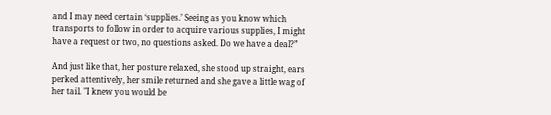and I may need certain ‘supplies.’ Seeing as you know which transports to follow in order to acquire various supplies, I might have a request or two, no questions asked. Do we have a deal?”

And just like that, her posture relaxed, she stood up straight, ears perked attentively, her smile returned and she gave a little wag of her tail. "I knew you would be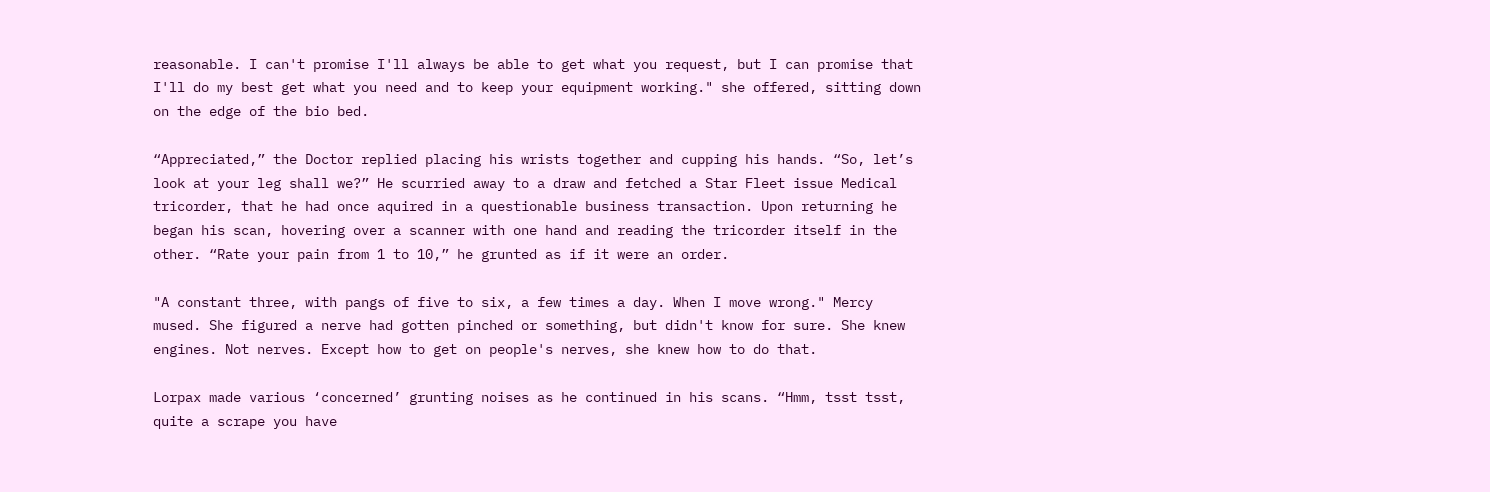reasonable. I can't promise I'll always be able to get what you request, but I can promise that I'll do my best get what you need and to keep your equipment working." she offered, sitting down on the edge of the bio bed.

“Appreciated,” the Doctor replied placing his wrists together and cupping his hands. “So, let’s look at your leg shall we?” He scurried away to a draw and fetched a Star Fleet issue Medical tricorder, that he had once aquired in a questionable business transaction. Upon returning he began his scan, hovering over a scanner with one hand and reading the tricorder itself in the other. “Rate your pain from 1 to 10,” he grunted as if it were an order.

"A constant three, with pangs of five to six, a few times a day. When I move wrong." Mercy mused. She figured a nerve had gotten pinched or something, but didn't know for sure. She knew engines. Not nerves. Except how to get on people's nerves, she knew how to do that.

Lorpax made various ‘concerned’ grunting noises as he continued in his scans. “Hmm, tsst tsst, quite a scrape you have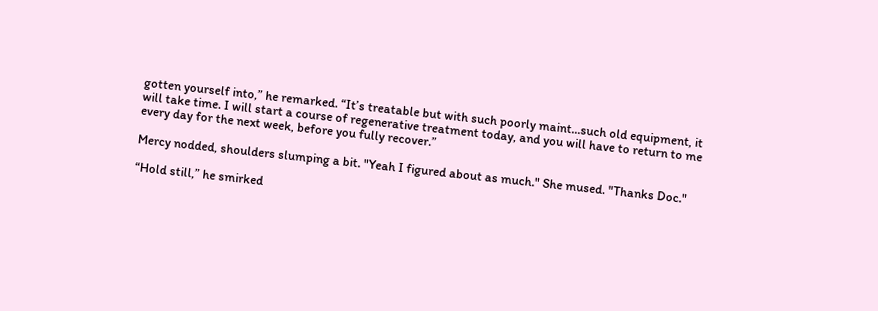gotten yourself into,” he remarked. “It’s treatable but with such poorly maint...such old equipment, it will take time. I will start a course of regenerative treatment today, and you will have to return to me every day for the next week, before you fully recover.”

Mercy nodded, shoulders slumping a bit. "Yeah I figured about as much." She mused. "Thanks Doc."

“Hold still,” he smirked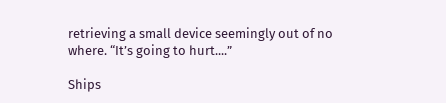retrieving a small device seemingly out of no where. “It’s going to hurt....”

Ships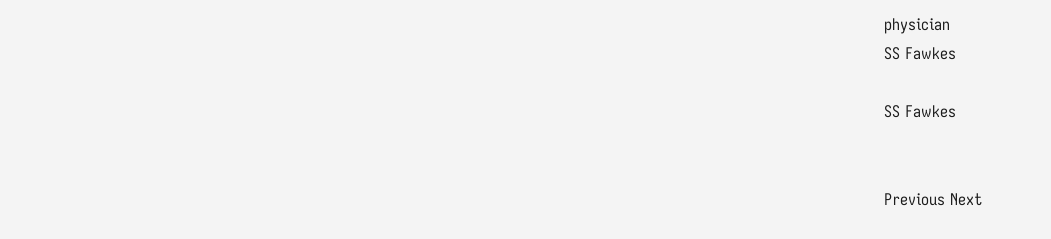physician
SS Fawkes

SS Fawkes


Previous Next